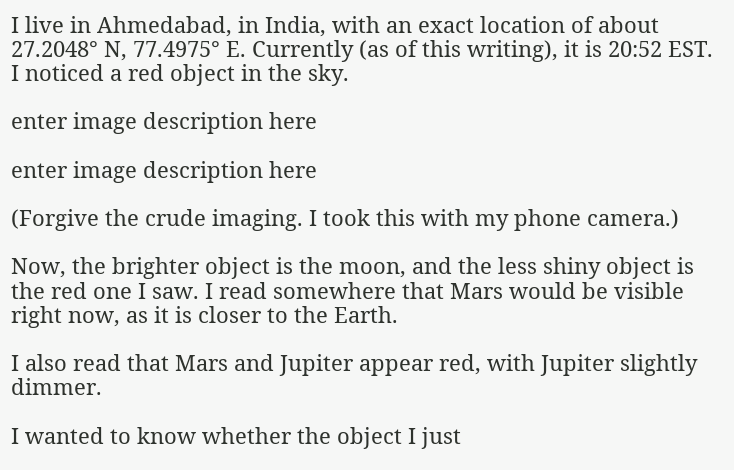I live in Ahmedabad, in India, with an exact location of about 27.2048° N, 77.4975° E. Currently (as of this writing), it is 20:52 EST. I noticed a red object in the sky.

enter image description here

enter image description here

(Forgive the crude imaging. I took this with my phone camera.)

Now, the brighter object is the moon, and the less shiny object is the red one I saw. I read somewhere that Mars would be visible right now, as it is closer to the Earth.

I also read that Mars and Jupiter appear red, with Jupiter slightly dimmer.

I wanted to know whether the object I just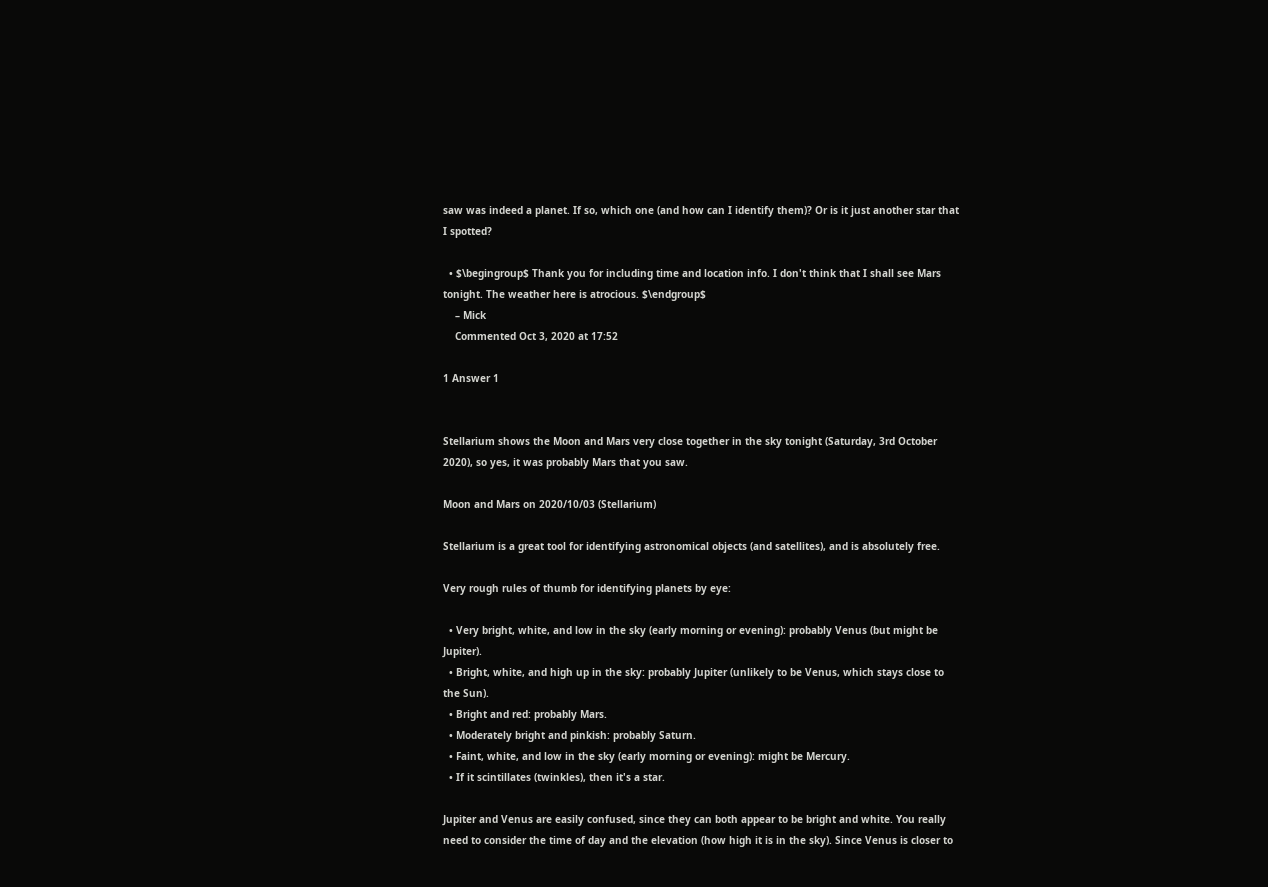saw was indeed a planet. If so, which one (and how can I identify them)? Or is it just another star that I spotted?

  • $\begingroup$ Thank you for including time and location info. I don't think that I shall see Mars tonight. The weather here is atrocious. $\endgroup$
    – Mick
    Commented Oct 3, 2020 at 17:52

1 Answer 1


Stellarium shows the Moon and Mars very close together in the sky tonight (Saturday, 3rd October 2020), so yes, it was probably Mars that you saw.

Moon and Mars on 2020/10/03 (Stellarium)

Stellarium is a great tool for identifying astronomical objects (and satellites), and is absolutely free.

Very rough rules of thumb for identifying planets by eye:

  • Very bright, white, and low in the sky (early morning or evening): probably Venus (but might be Jupiter).
  • Bright, white, and high up in the sky: probably Jupiter (unlikely to be Venus, which stays close to the Sun).
  • Bright and red: probably Mars.
  • Moderately bright and pinkish: probably Saturn.
  • Faint, white, and low in the sky (early morning or evening): might be Mercury.
  • If it scintillates (twinkles), then it's a star.

Jupiter and Venus are easily confused, since they can both appear to be bright and white. You really need to consider the time of day and the elevation (how high it is in the sky). Since Venus is closer to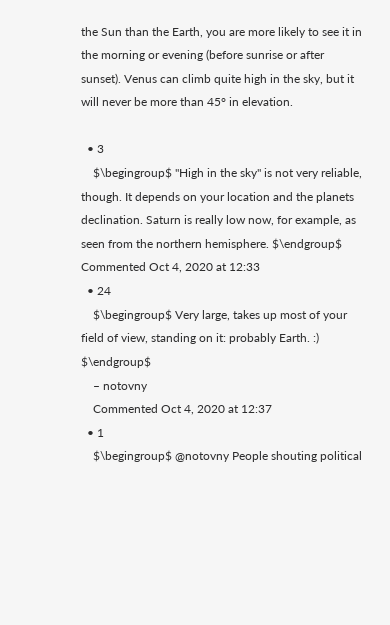the Sun than the Earth, you are more likely to see it in the morning or evening (before sunrise or after sunset). Venus can climb quite high in the sky, but it will never be more than 45° in elevation.

  • 3
    $\begingroup$ "High in the sky" is not very reliable, though. It depends on your location and the planets declination. Saturn is really low now, for example, as seen from the northern hemisphere. $\endgroup$ Commented Oct 4, 2020 at 12:33
  • 24
    $\begingroup$ Very large, takes up most of your field of view, standing on it: probably Earth. :) $\endgroup$
    – notovny
    Commented Oct 4, 2020 at 12:37
  • 1
    $\begingroup$ @notovny People shouting political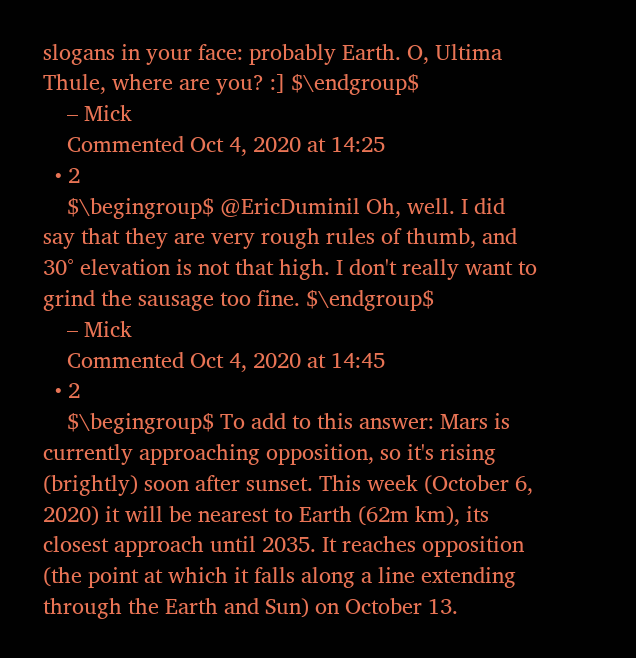slogans in your face: probably Earth. O, Ultima Thule, where are you? :] $\endgroup$
    – Mick
    Commented Oct 4, 2020 at 14:25
  • 2
    $\begingroup$ @EricDuminil Oh, well. I did say that they are very rough rules of thumb, and 30° elevation is not that high. I don't really want to grind the sausage too fine. $\endgroup$
    – Mick
    Commented Oct 4, 2020 at 14:45
  • 2
    $\begingroup$ To add to this answer: Mars is currently approaching opposition, so it's rising (brightly) soon after sunset. This week (October 6, 2020) it will be nearest to Earth (62m km), its closest approach until 2035. It reaches opposition (the point at which it falls along a line extending through the Earth and Sun) on October 13.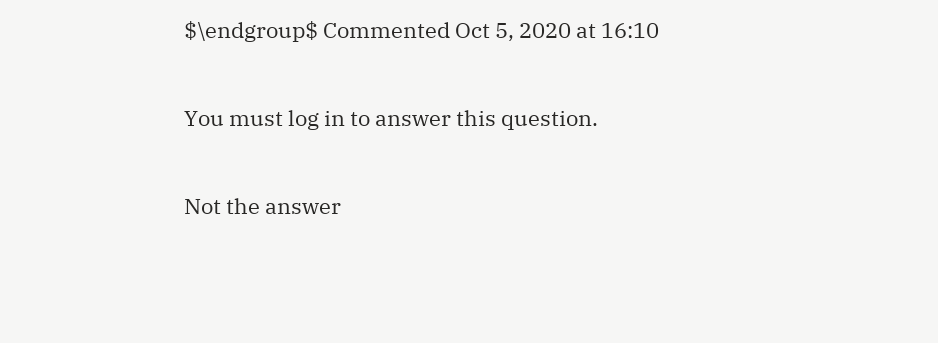$\endgroup$ Commented Oct 5, 2020 at 16:10

You must log in to answer this question.

Not the answer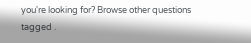you're looking for? Browse other questions tagged .